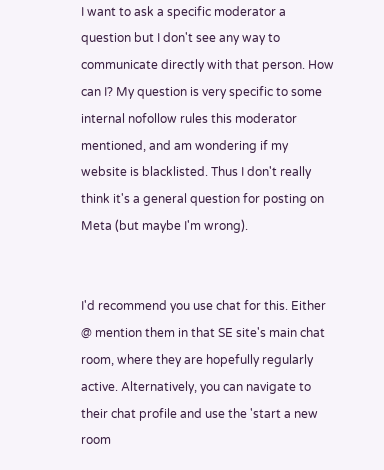I want to ask a specific moderator a question but I don't see any way to communicate directly with that person. How can I? My question is very specific to some internal nofollow rules this moderator mentioned, and am wondering if my website is blacklisted. Thus I don't really think it's a general question for posting on Meta (but maybe I'm wrong).


I'd recommend you use chat for this. Either @ mention them in that SE site's main chat room, where they are hopefully regularly active. Alternatively, you can navigate to their chat profile and use the 'start a new room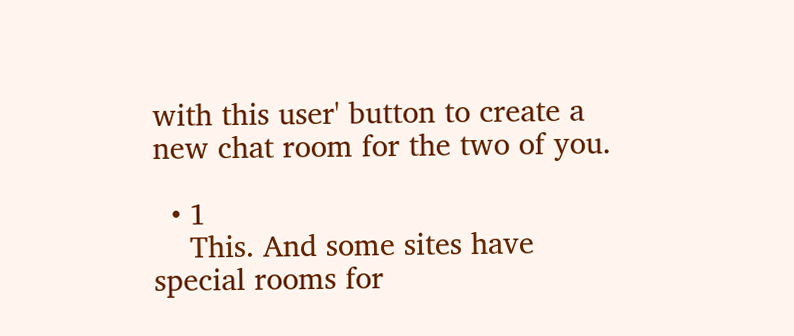with this user' button to create a new chat room for the two of you.

  • 1
    This. And some sites have special rooms for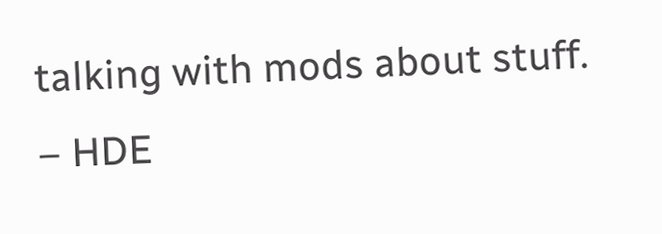talking with mods about stuff. – HDE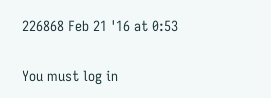226868 Feb 21 '16 at 0:53

You must log in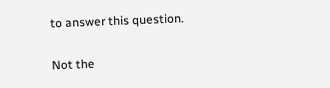to answer this question.

Not the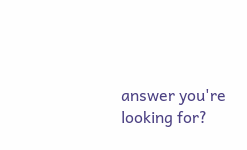answer you're looking for?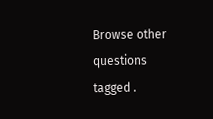Browse other questions tagged .